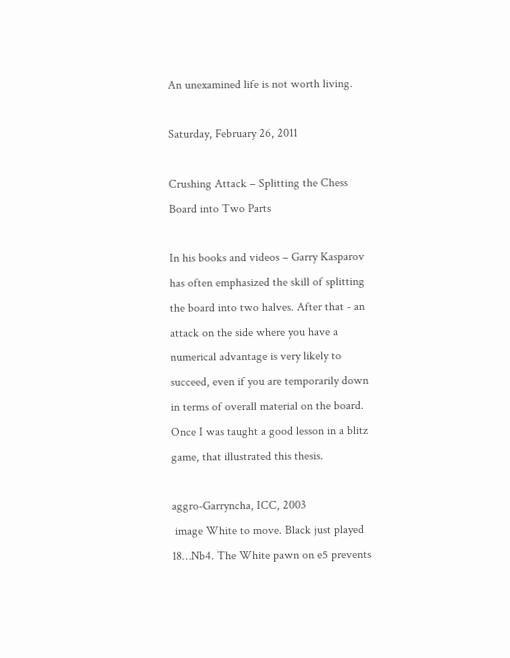An unexamined life is not worth living.

Saturday, February 26, 2011

Crushing Attack – Splitting the Chess Board into Two Parts

In his books and videos – Garry Kasparov has often emphasized the skill of splitting the board into two halves. After that - an attack on the side where you have a numerical advantage is very likely to succeed, even if you are temporarily down in terms of overall material on the board. Once I was taught a good lesson in a blitz game, that illustrated this thesis.

aggro-Garryncha, ICC, 2003
 image White to move. Black just played 18…Nb4. The White pawn on e5 prevents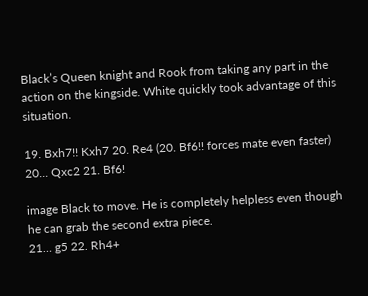Black’s Queen knight and Rook from taking any part in the action on the kingside. White quickly took advantage of this situation.

19. Bxh7!! Kxh7 20. Re4 (20. Bf6!! forces mate even faster) 20... Qxc2 21. Bf6!

image Black to move. He is completely helpless even though he can grab the second extra piece.
21… g5 22. Rh4+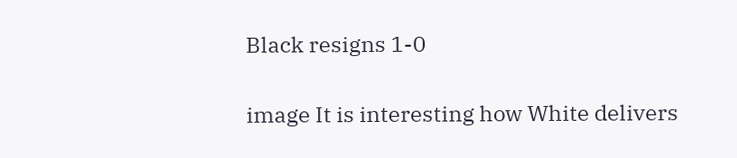Black resigns 1-0

image It is interesting how White delivers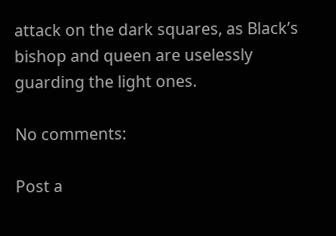attack on the dark squares, as Black’s bishop and queen are uselessly guarding the light ones.

No comments:

Post a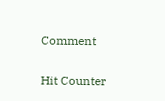Comment

Hit Counter